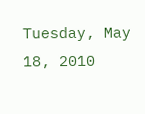Tuesday, May 18, 2010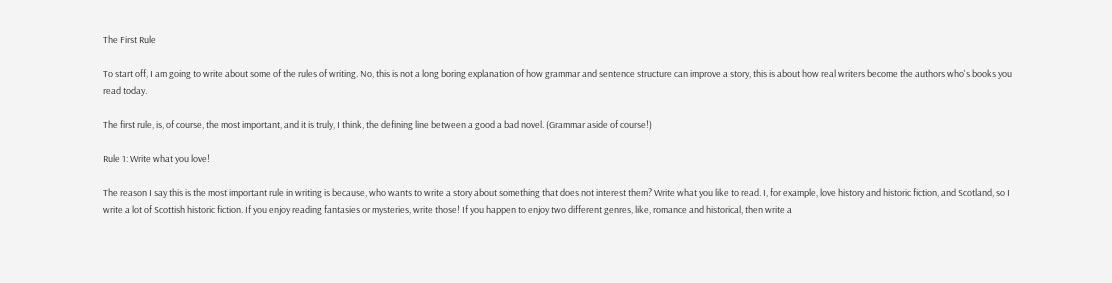The First Rule

To start off, I am going to write about some of the rules of writing. No, this is not a long boring explanation of how grammar and sentence structure can improve a story, this is about how real writers become the authors who's books you read today.

The first rule, is, of course, the most important, and it is truly, I think, the defining line between a good a bad novel. (Grammar aside of course!)

Rule 1: Write what you love!

The reason I say this is the most important rule in writing is because, who wants to write a story about something that does not interest them? Write what you like to read. I, for example, love history and historic fiction, and Scotland, so I write a lot of Scottish historic fiction. If you enjoy reading fantasies or mysteries, write those! If you happen to enjoy two different genres, like, romance and historical, then write a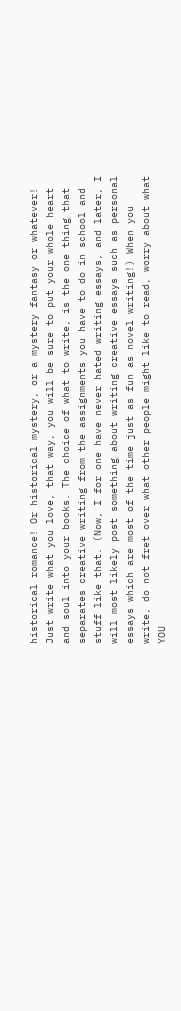historical romance! Or historical mystery, or a mystery fantasy or whatever! Just write what you love, that way, you will be sure to put your whole heart and soul into your books. The choice of what to write, is the one thing that separates creative writing from the assignments you have to do in school and stuff like that. (Now, I for one have never hated writing essays, and later, I will most likely post something about writing creative essays such as personal essays which are most of the time just as fun as novel writing!) When you write, do not fret over what other people might like to read, worry about what YOU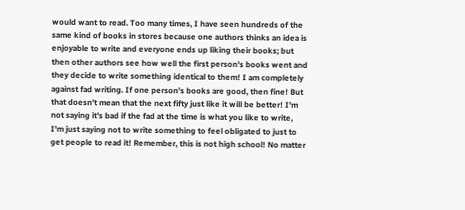would want to read. Too many times, I have seen hundreds of the same kind of books in stores because one authors thinks an idea is enjoyable to write and everyone ends up liking their books; but then other authors see how well the first person's books went and they decide to write something identical to them! I am completely against fad writing. If one person's books are good, then fine! But that doesn't mean that the next fifty just like it will be better! I'm not saying it's bad if the fad at the time is what you like to write, I'm just saying not to write something to feel obligated to just to get people to read it! Remember, this is not high school! No matter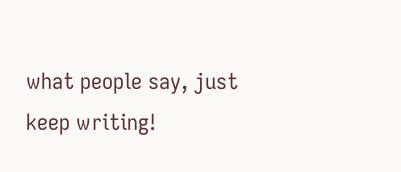what people say, just keep writing!